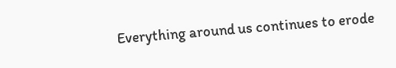Everything around us continues to erode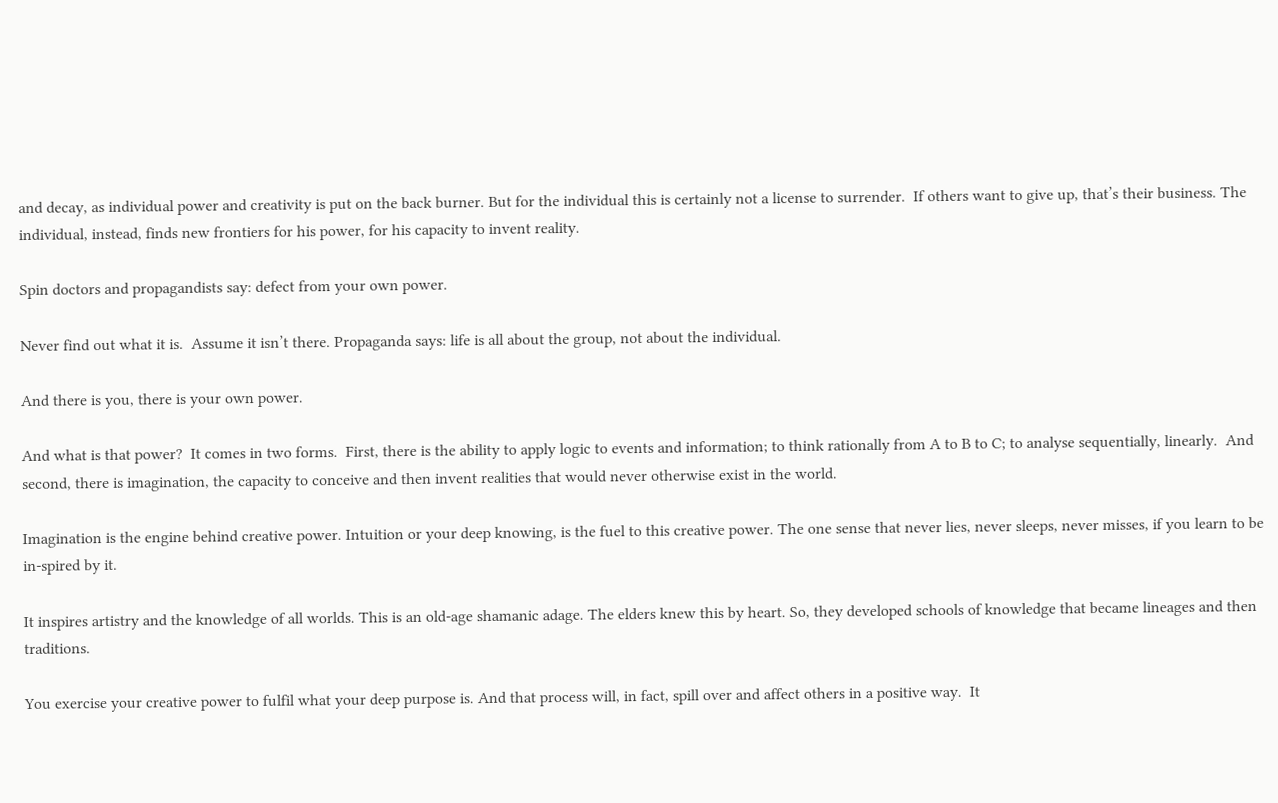and decay, as individual power and creativity is put on the back burner. But for the individual this is certainly not a license to surrender.  If others want to give up, that’s their business. The individual, instead, finds new frontiers for his power, for his capacity to invent reality.

Spin doctors and propagandists say: defect from your own power.

Never find out what it is.  Assume it isn’t there. Propaganda says: life is all about the group, not about the individual.

And there is you, there is your own power.

And what is that power?  It comes in two forms.  First, there is the ability to apply logic to events and information; to think rationally from A to B to C; to analyse sequentially, linearly.  And second, there is imagination, the capacity to conceive and then invent realities that would never otherwise exist in the world.

Imagination is the engine behind creative power. Intuition or your deep knowing, is the fuel to this creative power. The one sense that never lies, never sleeps, never misses, if you learn to be in-spired by it.

It inspires artistry and the knowledge of all worlds. This is an old-age shamanic adage. The elders knew this by heart. So, they developed schools of knowledge that became lineages and then traditions.

You exercise your creative power to fulfil what your deep purpose is. And that process will, in fact, spill over and affect others in a positive way.  It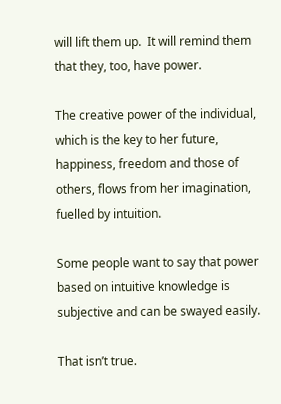will lift them up.  It will remind them that they, too, have power.

The creative power of the individual, which is the key to her future, happiness, freedom and those of others, flows from her imagination, fuelled by intuition.

Some people want to say that power based on intuitive knowledge is subjective and can be swayed easily.

That isn’t true.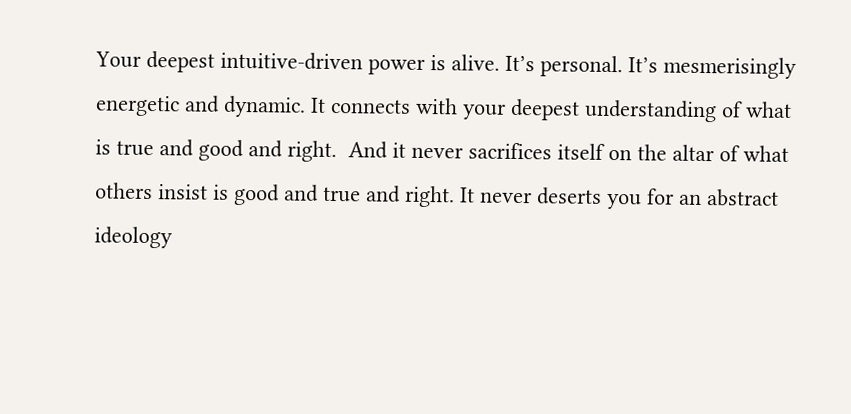Your deepest intuitive-driven power is alive. It’s personal. It’s mesmerisingly energetic and dynamic. It connects with your deepest understanding of what is true and good and right.  And it never sacrifices itself on the altar of what others insist is good and true and right. It never deserts you for an abstract ideology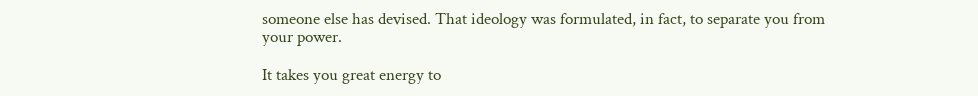someone else has devised. That ideology was formulated, in fact, to separate you from your power.

It takes you great energy to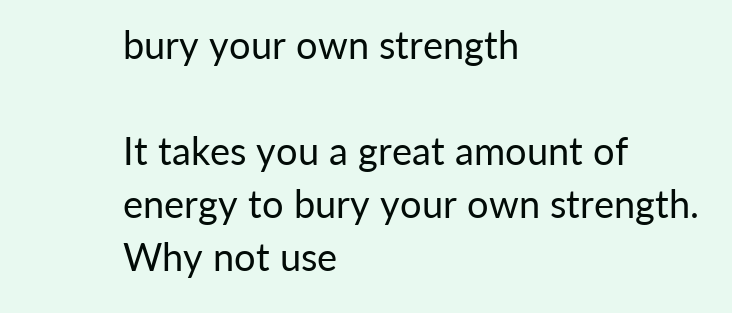bury your own strength

It takes you a great amount of energy to bury your own strength.  Why not use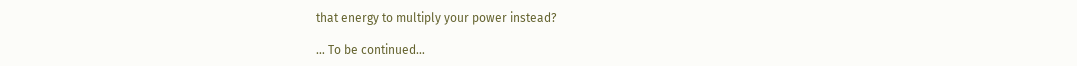that energy to multiply your power instead?

… To be continued…